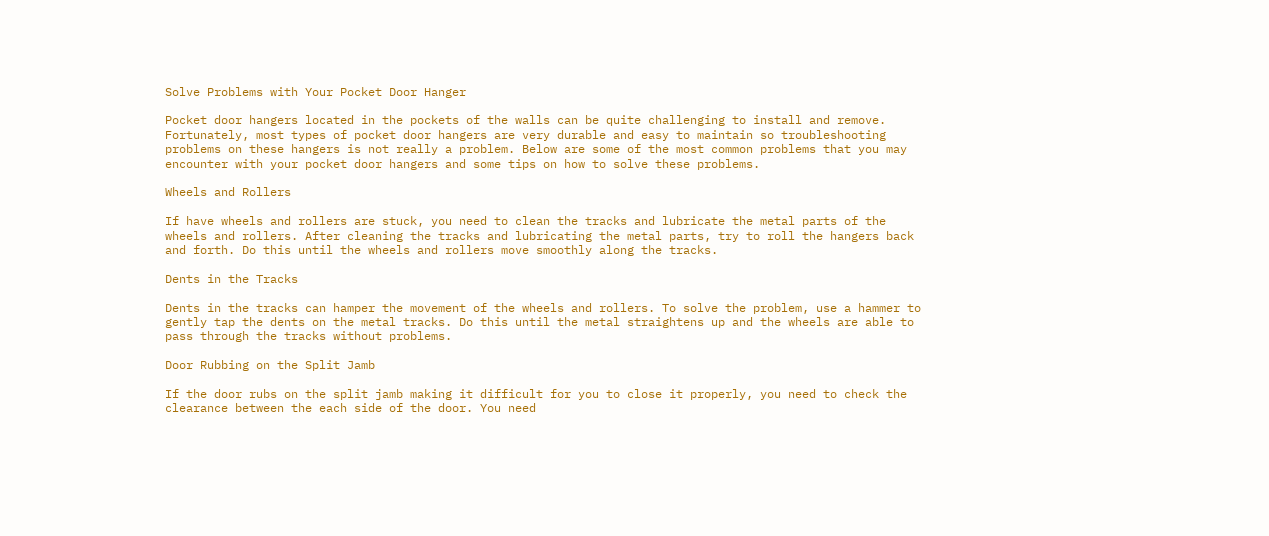Solve Problems with Your Pocket Door Hanger

Pocket door hangers located in the pockets of the walls can be quite challenging to install and remove. Fortunately, most types of pocket door hangers are very durable and easy to maintain so troubleshooting problems on these hangers is not really a problem. Below are some of the most common problems that you may encounter with your pocket door hangers and some tips on how to solve these problems.

Wheels and Rollers

If have wheels and rollers are stuck, you need to clean the tracks and lubricate the metal parts of the wheels and rollers. After cleaning the tracks and lubricating the metal parts, try to roll the hangers back and forth. Do this until the wheels and rollers move smoothly along the tracks.

Dents in the Tracks

Dents in the tracks can hamper the movement of the wheels and rollers. To solve the problem, use a hammer to gently tap the dents on the metal tracks. Do this until the metal straightens up and the wheels are able to pass through the tracks without problems.

Door Rubbing on the Split Jamb

If the door rubs on the split jamb making it difficult for you to close it properly, you need to check the clearance between the each side of the door. You need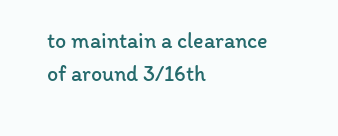to maintain a clearance of around 3/16th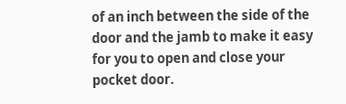of an inch between the side of the door and the jamb to make it easy for you to open and close your pocket door.